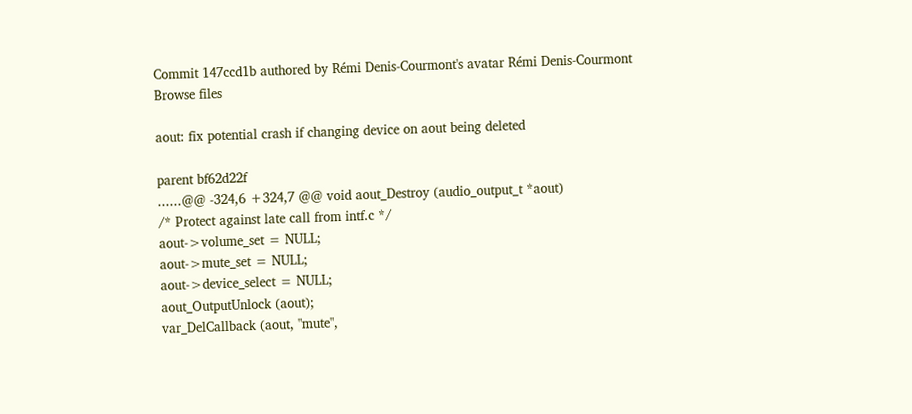Commit 147ccd1b authored by Rémi Denis-Courmont's avatar Rémi Denis-Courmont
Browse files

aout: fix potential crash if changing device on aout being deleted

parent bf62d22f
......@@ -324,6 +324,7 @@ void aout_Destroy (audio_output_t *aout)
/* Protect against late call from intf.c */
aout->volume_set = NULL;
aout->mute_set = NULL;
aout->device_select = NULL;
aout_OutputUnlock (aout);
var_DelCallback (aout, "mute",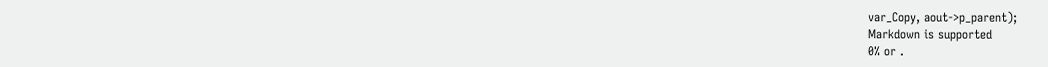var_Copy, aout->p_parent);
Markdown is supported
0% or .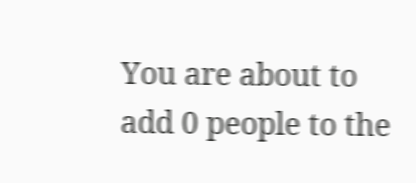You are about to add 0 people to the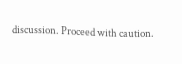discussion. Proceed with caution.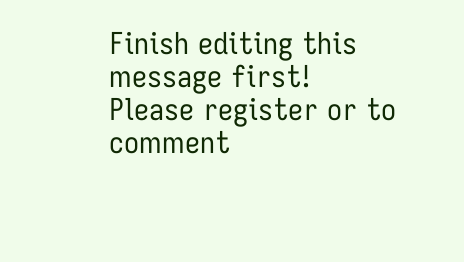Finish editing this message first!
Please register or to comment